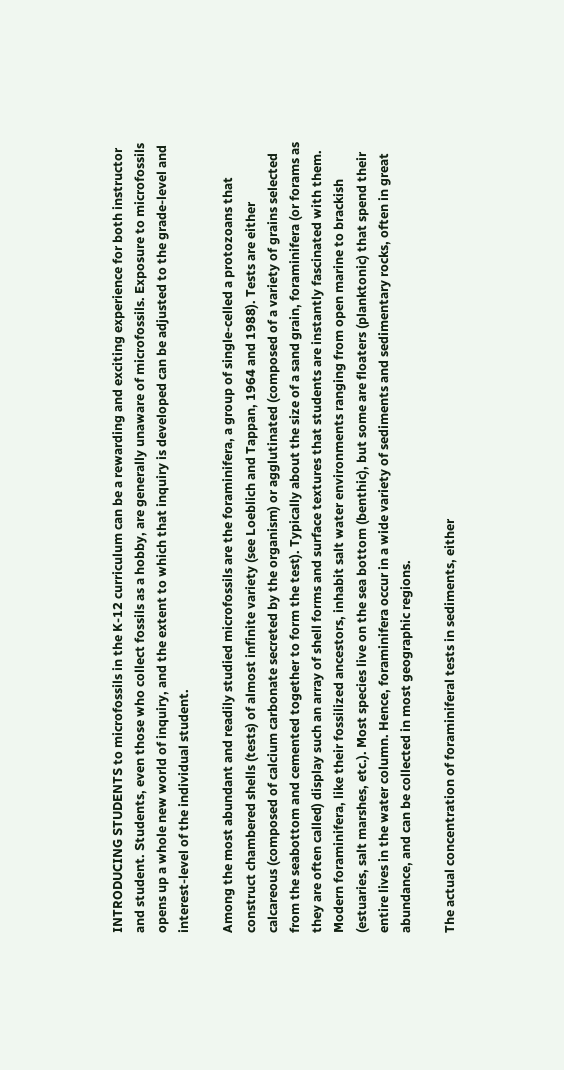INTRODUCING STUDENTS to microfossils in the K-12 curriculum can be a rewarding and exciting experience for both instructor and student. Students, even those who collect fossils as a hobby, are generally unaware of microfossils. Exposure to microfossils opens up a whole new world of inquiry, and the extent to which that inquiry is developed can be adjusted to the grade-level and interest-level of the individual student.

Among the most abundant and readily studied microfossils are the foraminifera, a group of single-celled a protozoans that construct chambered shells (tests) of almost infinite variety (see Loeblich and Tappan, 1964 and 1988). Tests are either calcareous (composed of calcium carbonate secreted by the organism) or agglutinated (composed of a variety of grains selected from the seabottom and cemented together to form the test). Typically about the size of a sand grain, foraminifera (or forams as they are often called) display such an array of shell forms and surface textures that students are instantly fascinated with them. Modern foraminifera, like their fossilized ancestors, inhabit salt water environments ranging from open marine to brackish (estuaries, salt marshes, etc.). Most species live on the sea bottom (benthic), but some are floaters (planktonic) that spend their entire lives in the water column. Hence, foraminifera occur in a wide variety of sediments and sedimentary rocks, often in great abundance, and can be collected in most geographic regions.

The actual concentration of foraminiferal tests in sediments, either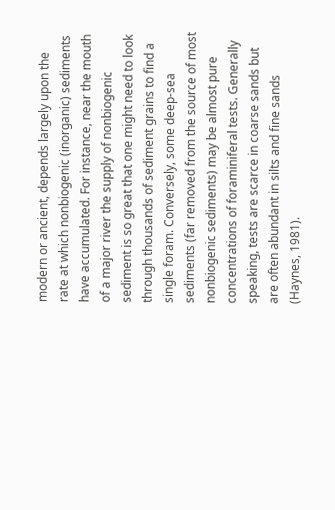modern or ancient, depends largely upon the rate at which nonbiogenic (inorganic) sediments have accumulated. For instance, near the mouth of a major river the supply of nonbiogenic sediment is so great that one might need to look through thousands of sediment grains to find a single foram. Conversely, some deep-sea sediments (far removed from the source of most nonbiogenic sediments) may be almost pure concentrations of foraminiferal tests. Generally speaking, tests are scarce in coarse sands but are often abundant in silts and fine sands (Haynes, 1981).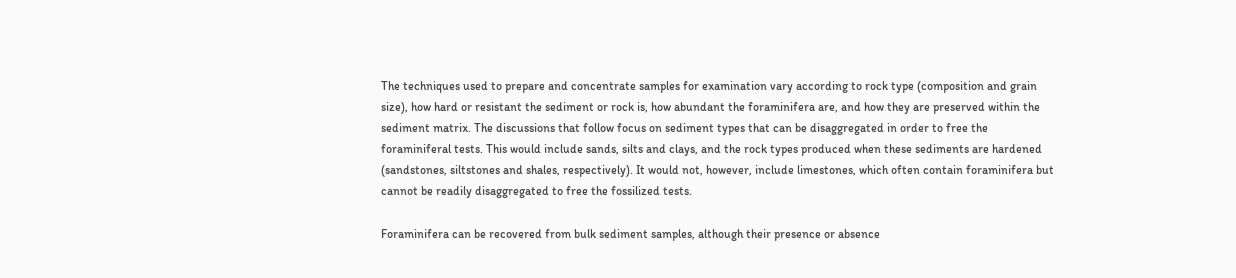The techniques used to prepare and concentrate samples for examination vary according to rock type (composition and grain size), how hard or resistant the sediment or rock is, how abundant the foraminifera are, and how they are preserved within the sediment matrix. The discussions that follow focus on sediment types that can be disaggregated in order to free the foraminiferal tests. This would include sands, silts and clays, and the rock types produced when these sediments are hardened (sandstones, siltstones and shales, respectively). It would not, however, include limestones, which often contain foraminifera but cannot be readily disaggregated to free the fossilized tests.

Foraminifera can be recovered from bulk sediment samples, although their presence or absence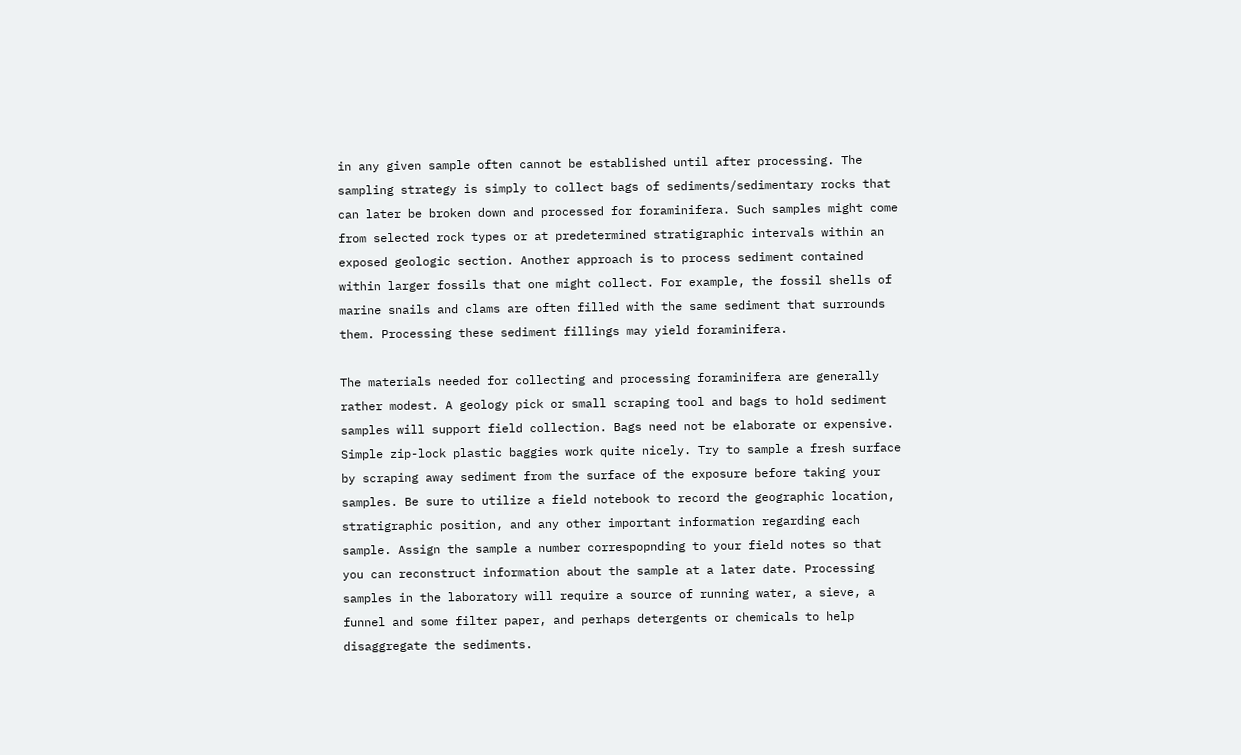in any given sample often cannot be established until after processing. The sampling strategy is simply to collect bags of sediments/sedimentary rocks that can later be broken down and processed for foraminifera. Such samples might come from selected rock types or at predetermined stratigraphic intervals within an exposed geologic section. Another approach is to process sediment contained within larger fossils that one might collect. For example, the fossil shells of marine snails and clams are often filled with the same sediment that surrounds them. Processing these sediment fillings may yield foraminifera.

The materials needed for collecting and processing foraminifera are generally rather modest. A geology pick or small scraping tool and bags to hold sediment samples will support field collection. Bags need not be elaborate or expensive. Simple zip-lock plastic baggies work quite nicely. Try to sample a fresh surface by scraping away sediment from the surface of the exposure before taking your samples. Be sure to utilize a field notebook to record the geographic location, stratigraphic position, and any other important information regarding each sample. Assign the sample a number correspopnding to your field notes so that you can reconstruct information about the sample at a later date. Processing samples in the laboratory will require a source of running water, a sieve, a funnel and some filter paper, and perhaps detergents or chemicals to help disaggregate the sediments.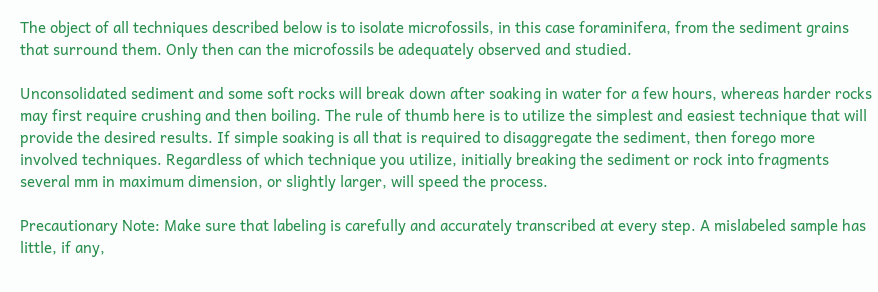The object of all techniques described below is to isolate microfossils, in this case foraminifera, from the sediment grains that surround them. Only then can the microfossils be adequately observed and studied.

Unconsolidated sediment and some soft rocks will break down after soaking in water for a few hours, whereas harder rocks may first require crushing and then boiling. The rule of thumb here is to utilize the simplest and easiest technique that will provide the desired results. If simple soaking is all that is required to disaggregate the sediment, then forego more involved techniques. Regardless of which technique you utilize, initially breaking the sediment or rock into fragments several mm in maximum dimension, or slightly larger, will speed the process.

Precautionary Note: Make sure that labeling is carefully and accurately transcribed at every step. A mislabeled sample has little, if any,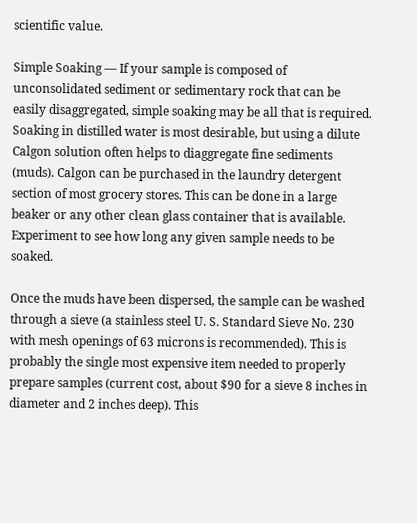scientific value.

Simple Soaking — If your sample is composed of unconsolidated sediment or sedimentary rock that can be easily disaggregated, simple soaking may be all that is required. Soaking in distilled water is most desirable, but using a dilute Calgon solution often helps to diaggregate fine sediments (muds). Calgon can be purchased in the laundry detergent section of most grocery stores. This can be done in a large beaker or any other clean glass container that is available. Experiment to see how long any given sample needs to be soaked.

Once the muds have been dispersed, the sample can be washed through a sieve (a stainless steel U. S. Standard Sieve No. 230 with mesh openings of 63 microns is recommended). This is probably the single most expensive item needed to properly prepare samples (current cost, about $90 for a sieve 8 inches in diameter and 2 inches deep). This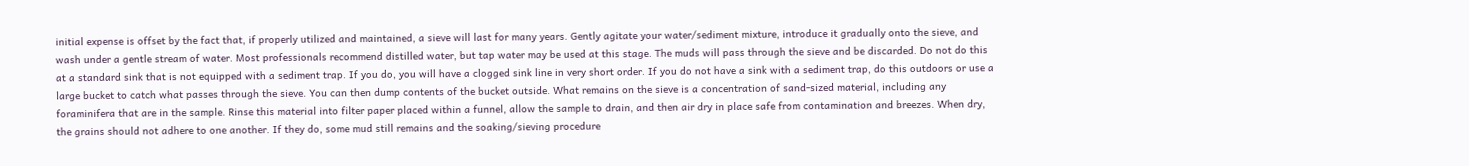initial expense is offset by the fact that, if properly utilized and maintained, a sieve will last for many years. Gently agitate your water/sediment mixture, introduce it gradually onto the sieve, and wash under a gentle stream of water. Most professionals recommend distilled water, but tap water may be used at this stage. The muds will pass through the sieve and be discarded. Do not do this at a standard sink that is not equipped with a sediment trap. If you do, you will have a clogged sink line in very short order. If you do not have a sink with a sediment trap, do this outdoors or use a large bucket to catch what passes through the sieve. You can then dump contents of the bucket outside. What remains on the sieve is a concentration of sand-sized material, including any foraminifera that are in the sample. Rinse this material into filter paper placed within a funnel, allow the sample to drain, and then air dry in place safe from contamination and breezes. When dry, the grains should not adhere to one another. If they do, some mud still remains and the soaking/sieving procedure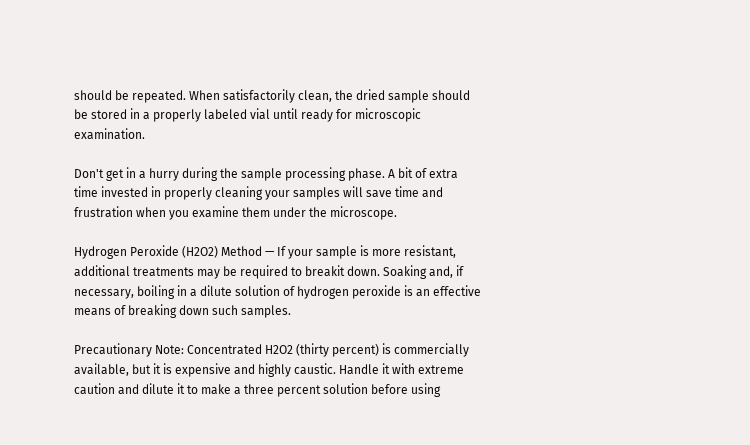should be repeated. When satisfactorily clean, the dried sample should be stored in a properly labeled vial until ready for microscopic examination.

Don't get in a hurry during the sample processing phase. A bit of extra time invested in properly cleaning your samples will save time and frustration when you examine them under the microscope.

Hydrogen Peroxide (H2O2) Method — If your sample is more resistant, additional treatments may be required to breakit down. Soaking and, if necessary, boiling in a dilute solution of hydrogen peroxide is an effective means of breaking down such samples.

Precautionary Note: Concentrated H2O2 (thirty percent) is commercially available, but it is expensive and highly caustic. Handle it with extreme caution and dilute it to make a three percent solution before using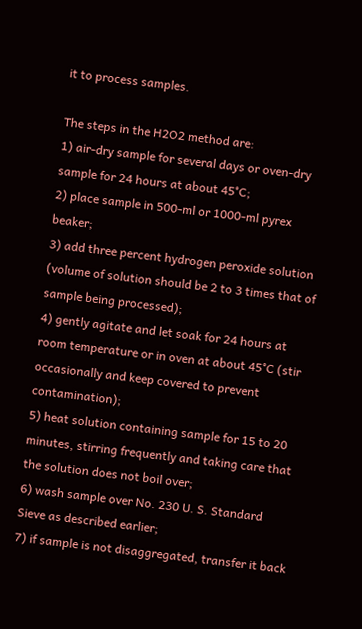it to process samples.

The steps in the H2O2 method are:
1) air-dry sample for several days or oven-dry sample for 24 hours at about 45°C;
2) place sample in 500-ml or 1000-ml pyrex beaker;
3) add three percent hydrogen peroxide solution (volume of solution should be 2 to 3 times that of sample being processed);
4) gently agitate and let soak for 24 hours at room temperature or in oven at about 45°C (stir occasionally and keep covered to prevent contamination);
5) heat solution containing sample for 15 to 20 minutes, stirring frequently and taking care that the solution does not boil over;
6) wash sample over No. 230 U. S. Standard Sieve as described earlier;
7) if sample is not disaggregated, transfer it back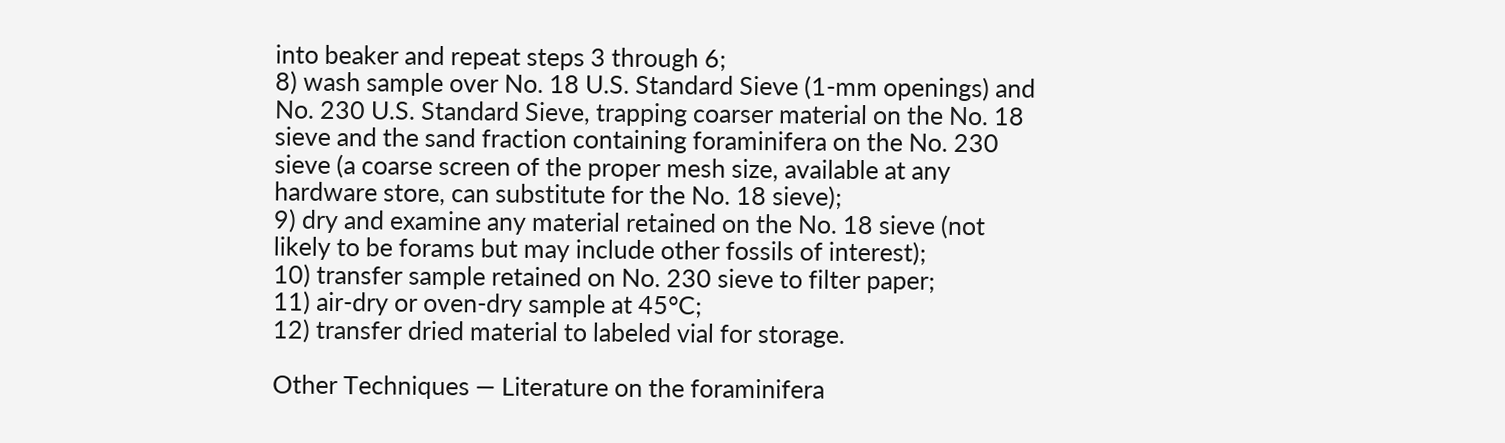into beaker and repeat steps 3 through 6;
8) wash sample over No. 18 U.S. Standard Sieve (1-mm openings) and No. 230 U.S. Standard Sieve, trapping coarser material on the No. 18 sieve and the sand fraction containing foraminifera on the No. 230 sieve (a coarse screen of the proper mesh size, available at any hardware store, can substitute for the No. 18 sieve);
9) dry and examine any material retained on the No. 18 sieve (not likely to be forams but may include other fossils of interest);
10) transfer sample retained on No. 230 sieve to filter paper;
11) air-dry or oven-dry sample at 45°C;
12) transfer dried material to labeled vial for storage.

Other Techniques — Literature on the foraminifera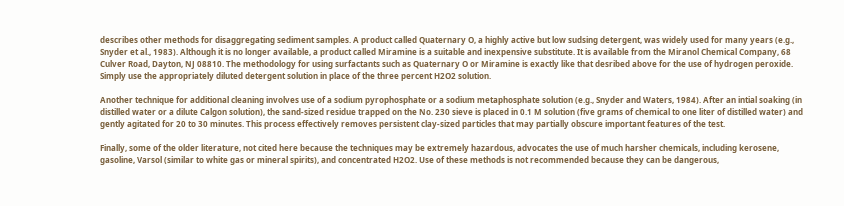describes other methods for disaggregating sediment samples. A product called Quaternary O, a highly active but low sudsing detergent, was widely used for many years (e.g., Snyder et al., 1983). Although it is no longer available, a product called Miramine is a suitable and inexpensive substitute. It is available from the Miranol Chemical Company, 68 Culver Road, Dayton, NJ 08810. The methodology for using surfactants such as Quaternary O or Miramine is exactly like that desribed above for the use of hydrogen peroxide. Simply use the appropriately diluted detergent solution in place of the three percent H2O2 solution.

Another technique for additional cleaning involves use of a sodium pyrophosphate or a sodium metaphosphate solution (e.g., Snyder and Waters, 1984). After an intial soaking (in distilled water or a dilute Calgon solution), the sand-sized residue trapped on the No. 230 sieve is placed in 0.1 M solution (five grams of chemical to one liter of distilled water) and gently agitated for 20 to 30 minutes. This process effectively removes persistent clay-sized particles that may partially obscure important features of the test.

Finally, some of the older literature, not cited here because the techniques may be extremely hazardous, advocates the use of much harsher chemicals, including kerosene, gasoline, Varsol (similar to white gas or mineral spirits), and concentrated H2O2. Use of these methods is not recommended because they can be dangerous,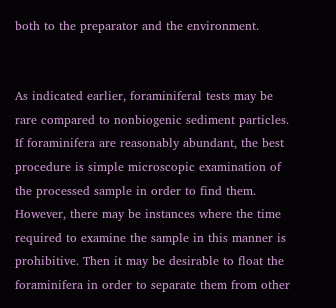both to the preparator and the environment.


As indicated earlier, foraminiferal tests may be rare compared to nonbiogenic sediment particles. If foraminifera are reasonably abundant, the best procedure is simple microscopic examination of the processed sample in order to find them. However, there may be instances where the time required to examine the sample in this manner is prohibitive. Then it may be desirable to float the foraminifera in order to separate them from other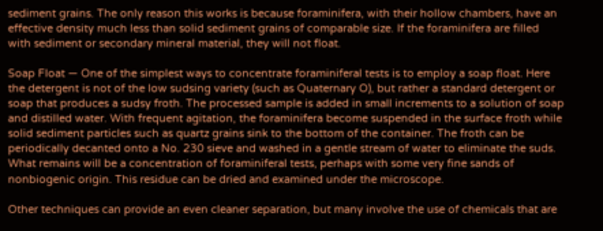sediment grains. The only reason this works is because foraminifera, with their hollow chambers, have an effective density much less than solid sediment grains of comparable size. If the foraminifera are filled with sediment or secondary mineral material, they will not float.

Soap Float — One of the simplest ways to concentrate foraminiferal tests is to employ a soap float. Here the detergent is not of the low sudsing variety (such as Quaternary O), but rather a standard detergent or soap that produces a sudsy froth. The processed sample is added in small increments to a solution of soap and distilled water. With frequent agitation, the foraminifera become suspended in the surface froth while solid sediment particles such as quartz grains sink to the bottom of the container. The froth can be periodically decanted onto a No. 230 sieve and washed in a gentle stream of water to eliminate the suds. What remains will be a concentration of foraminiferal tests, perhaps with some very fine sands of nonbiogenic origin. This residue can be dried and examined under the microscope.

Other techniques can provide an even cleaner separation, but many involve the use of chemicals that are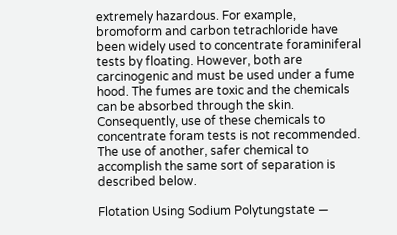extremely hazardous. For example, bromoform and carbon tetrachloride have been widely used to concentrate foraminiferal tests by floating. However, both are carcinogenic and must be used under a fume hood. The fumes are toxic and the chemicals can be absorbed through the skin. Consequently, use of these chemicals to concentrate foram tests is not recommended. The use of another, safer chemical to accomplish the same sort of separation is described below.

Flotation Using Sodium Polytungstate —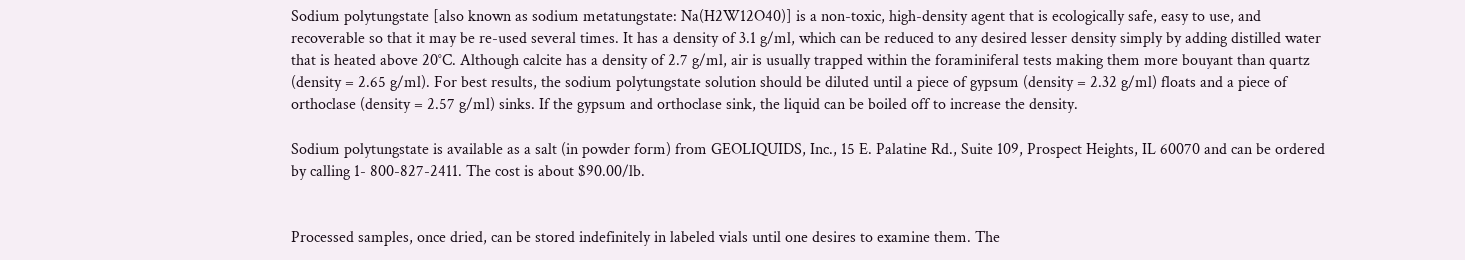Sodium polytungstate [also known as sodium metatungstate: Na(H2W12O40)] is a non-toxic, high-density agent that is ecologically safe, easy to use, and recoverable so that it may be re-used several times. It has a density of 3.1 g/ml, which can be reduced to any desired lesser density simply by adding distilled water that is heated above 20°C. Although calcite has a density of 2.7 g/ml, air is usually trapped within the foraminiferal tests making them more bouyant than quartz (density = 2.65 g/ml). For best results, the sodium polytungstate solution should be diluted until a piece of gypsum (density = 2.32 g/ml) floats and a piece of orthoclase (density = 2.57 g/ml) sinks. If the gypsum and orthoclase sink, the liquid can be boiled off to increase the density.

Sodium polytungstate is available as a salt (in powder form) from GEOLIQUIDS, Inc., 15 E. Palatine Rd., Suite 109, Prospect Heights, IL 60070 and can be ordered by calling 1- 800-827-2411. The cost is about $90.00/lb.


Processed samples, once dried, can be stored indefinitely in labeled vials until one desires to examine them. The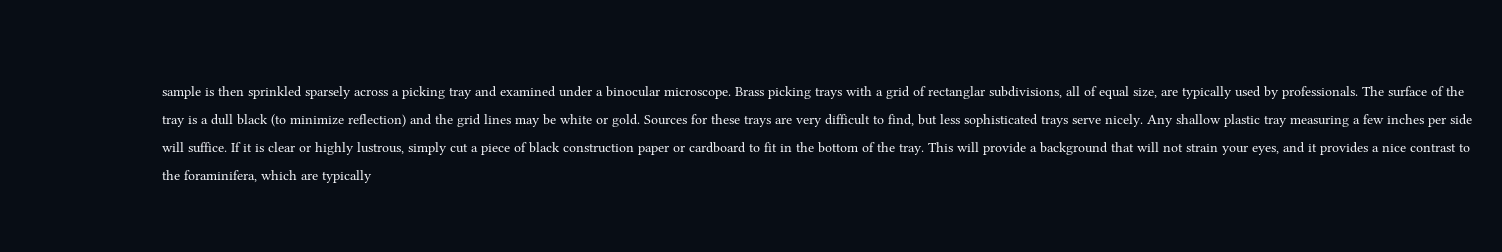sample is then sprinkled sparsely across a picking tray and examined under a binocular microscope. Brass picking trays with a grid of rectanglar subdivisions, all of equal size, are typically used by professionals. The surface of the tray is a dull black (to minimize reflection) and the grid lines may be white or gold. Sources for these trays are very difficult to find, but less sophisticated trays serve nicely. Any shallow plastic tray measuring a few inches per side will suffice. If it is clear or highly lustrous, simply cut a piece of black construction paper or cardboard to fit in the bottom of the tray. This will provide a background that will not strain your eyes, and it provides a nice contrast to the foraminifera, which are typically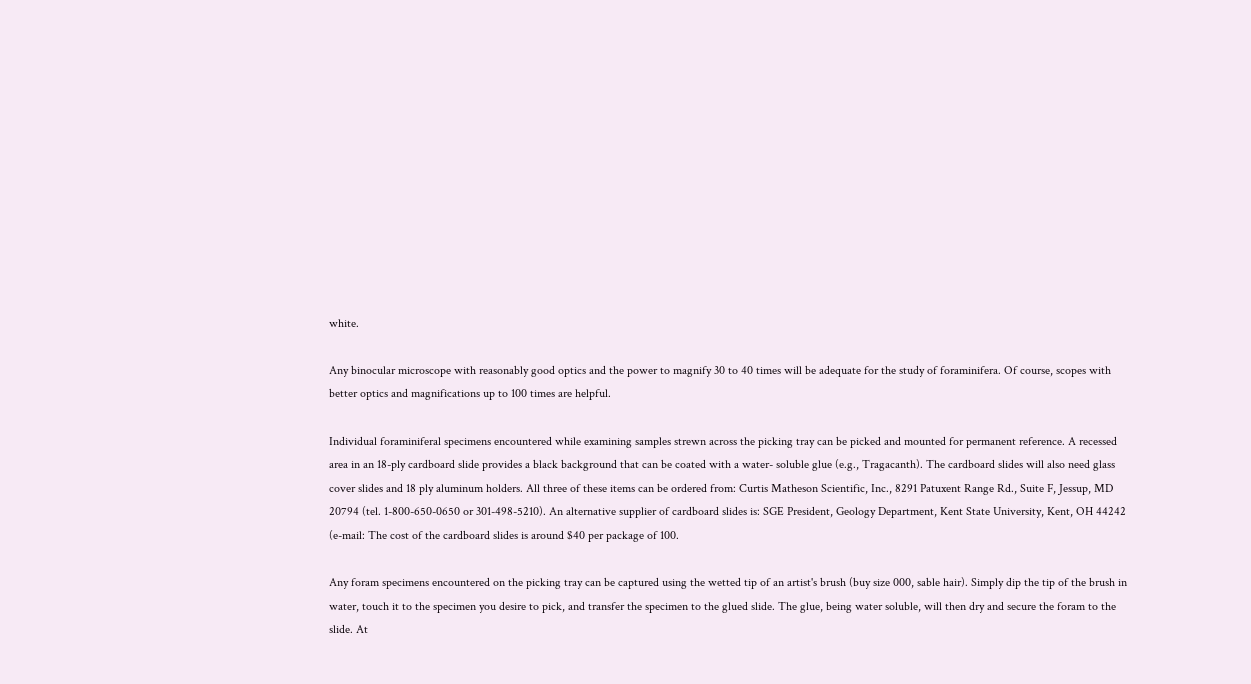white.

Any binocular microscope with reasonably good optics and the power to magnify 30 to 40 times will be adequate for the study of foraminifera. Of course, scopes with better optics and magnifications up to 100 times are helpful.

Individual foraminiferal specimens encountered while examining samples strewn across the picking tray can be picked and mounted for permanent reference. A recessed area in an 18-ply cardboard slide provides a black background that can be coated with a water- soluble glue (e.g., Tragacanth). The cardboard slides will also need glass cover slides and 18 ply aluminum holders. All three of these items can be ordered from: Curtis Matheson Scientific, Inc., 8291 Patuxent Range Rd., Suite F, Jessup, MD 20794 (tel. 1-800-650-0650 or 301-498-5210). An alternative supplier of cardboard slides is: SGE President, Geology Department, Kent State University, Kent, OH 44242 (e-mail: The cost of the cardboard slides is around $40 per package of 100.

Any foram specimens encountered on the picking tray can be captured using the wetted tip of an artist's brush (buy size 000, sable hair). Simply dip the tip of the brush in water, touch it to the specimen you desire to pick, and transfer the specimen to the glued slide. The glue, being water soluble, will then dry and secure the foram to the slide. At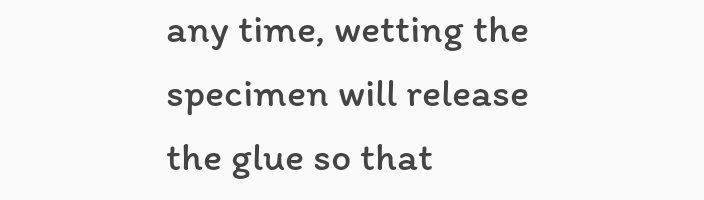any time, wetting the specimen will release the glue so that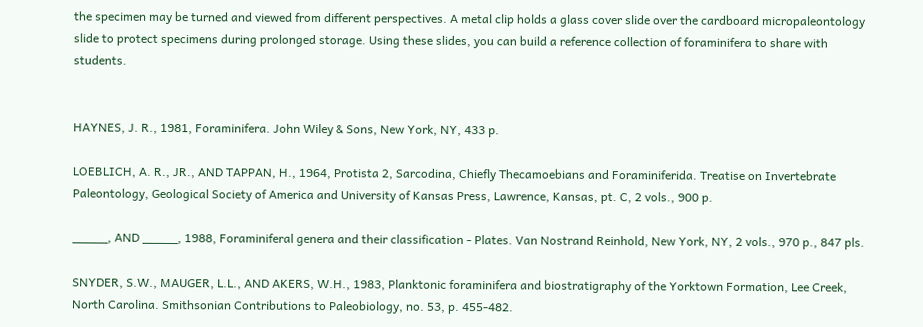the specimen may be turned and viewed from different perspectives. A metal clip holds a glass cover slide over the cardboard micropaleontology slide to protect specimens during prolonged storage. Using these slides, you can build a reference collection of foraminifera to share with students.


HAYNES, J. R., 1981, Foraminifera. John Wiley & Sons, New York, NY, 433 p.

LOEBLICH, A. R., JR., AND TAPPAN, H., 1964, Protista 2, Sarcodina, Chiefly Thecamoebians and Foraminiferida. Treatise on Invertebrate Paleontology, Geological Society of America and University of Kansas Press, Lawrence, Kansas, pt. C, 2 vols., 900 p.

_____, AND _____, 1988, Foraminiferal genera and their classification - Plates. Van Nostrand Reinhold, New York, NY, 2 vols., 970 p., 847 pls.

SNYDER, S.W., MAUGER, L.L., AND AKERS, W.H., 1983, Planktonic foraminifera and biostratigraphy of the Yorktown Formation, Lee Creek, North Carolina. Smithsonian Contributions to Paleobiology, no. 53, p. 455-482.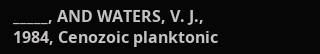_____, AND WATERS, V. J., 1984, Cenozoic planktonic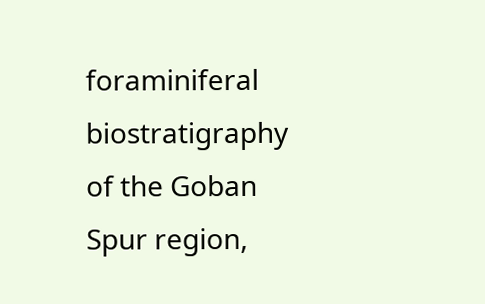foraminiferal biostratigraphy of the Goban Spur region,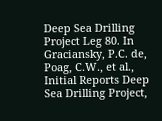Deep Sea Drilling Project Leg 80. In Graciansky, P.C. de, Poag, C.W., et al., Initial Reports Deep Sea Drilling Project,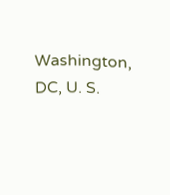Washington, DC, U. S.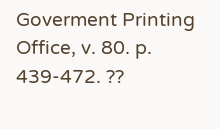Goverment Printing Office, v. 80. p. 439-472. ??